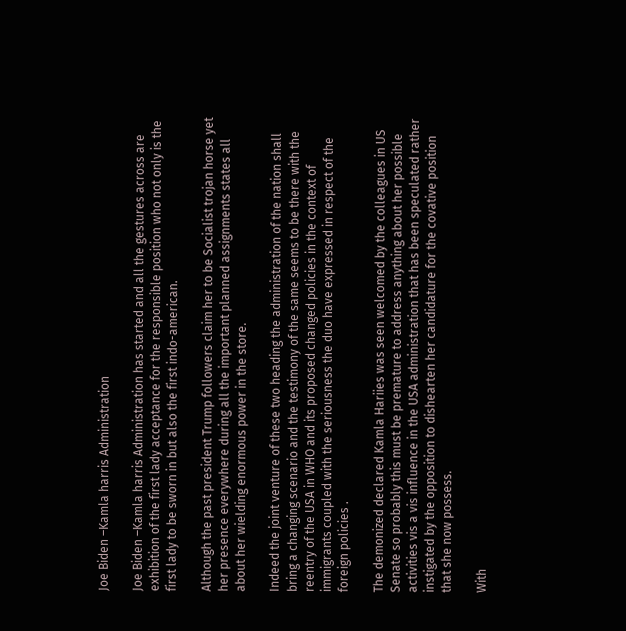Joe Biden –Kamla harris Administration

Joe Biden –Kamla harris Administration has started and all the gestures across are exhibition of the first lady acceptance for the responsible position who not only is the first lady to be sworn in but also the first indo-american.

Although the past president Trump followers claim her to be Socialist trojan horse yet her presence everywhere during all the important planned assignments states all about her wielding enormous power in the store.

Indeed the joint venture of these two heading the administration of the nation shall bring a changing scenario and the testimony of the same seems to be there with the reentry of the USA in WHO and its proposed changed policies in the context of immigrants coupled with the seriousness the duo have expressed in respect of the foreign policies .

The demonized declared Kamla Hariies was seen welcomed by the colleagues in US Senate so probably this must be premature to address anything about her possible activities vis a vis influence in the USA administration that has been speculated rather instigated by the opposition to dishearten her candidature for the covative position that she now possess.

With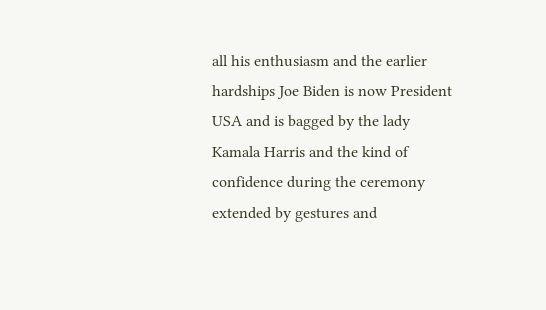all his enthusiasm and the earlier hardships Joe Biden is now President USA and is bagged by the lady Kamala Harris and the kind of confidence during the ceremony extended by gestures and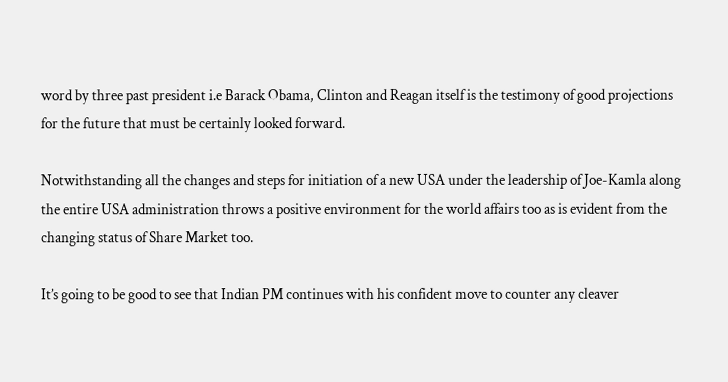word by three past president i.e Barack Obama, Clinton and Reagan itself is the testimony of good projections for the future that must be certainly looked forward.

Notwithstanding all the changes and steps for initiation of a new USA under the leadership of Joe-Kamla along the entire USA administration throws a positive environment for the world affairs too as is evident from the changing status of Share Market too.

It’s going to be good to see that Indian PM continues with his confident move to counter any cleaver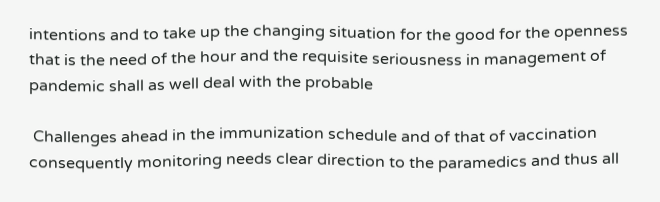intentions and to take up the changing situation for the good for the openness that is the need of the hour and the requisite seriousness in management of pandemic shall as well deal with the probable

 Challenges ahead in the immunization schedule and of that of vaccination consequently monitoring needs clear direction to the paramedics and thus all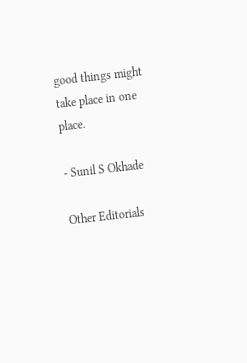good things might take place in one place.

- Sunil S Okhade

Other Editorials